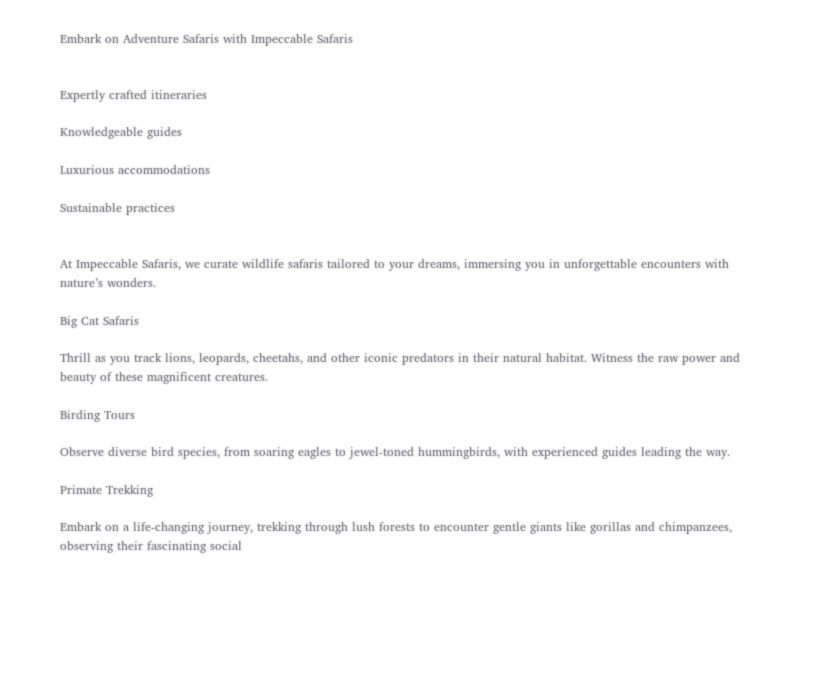Embark on Adventure Safaris with Impeccable Safaris


Expertly crafted itineraries

Knowledgeable guides

Luxurious accommodations

Sustainable practices


At Impeccable Safaris, we curate wildlife safaris tailored to your dreams, immersing you in unforgettable encounters with nature’s wonders.

Big Cat Safaris

Thrill as you track lions, leopards, cheetahs, and other iconic predators in their natural habitat. Witness the raw power and beauty of these magnificent creatures.

Birding Tours

Observe diverse bird species, from soaring eagles to jewel-toned hummingbirds, with experienced guides leading the way.

Primate Trekking

Embark on a life-changing journey, trekking through lush forests to encounter gentle giants like gorillas and chimpanzees, observing their fascinating social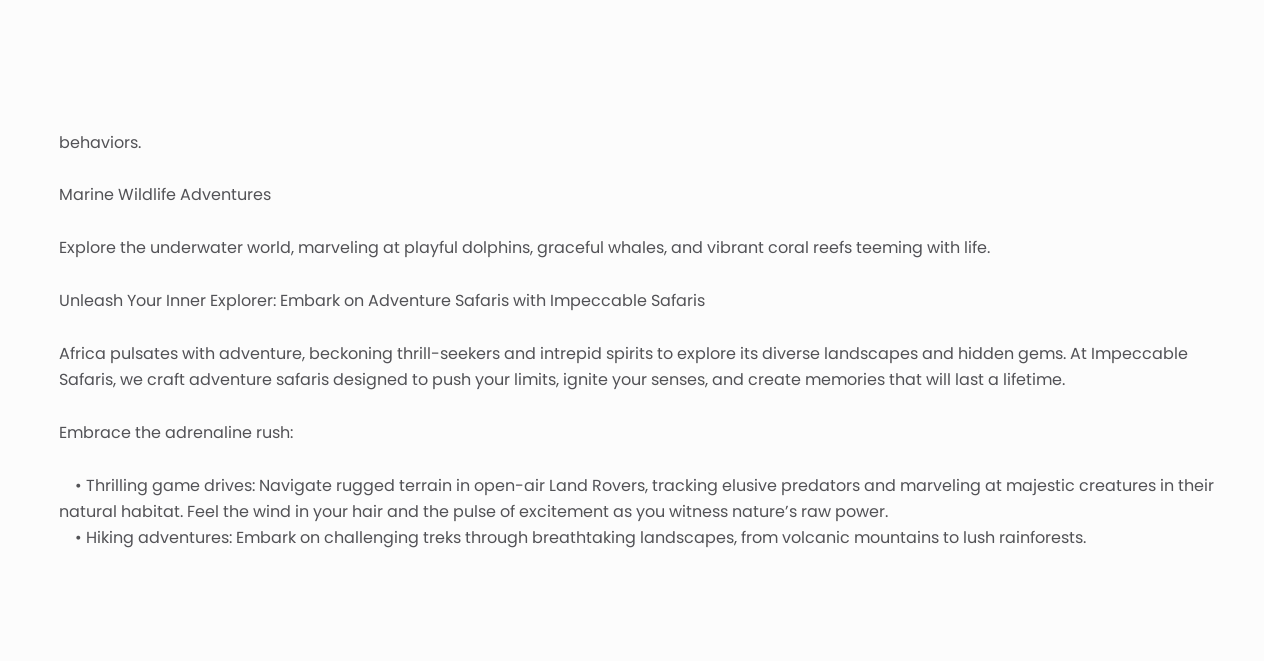behaviors.

Marine Wildlife Adventures

Explore the underwater world, marveling at playful dolphins, graceful whales, and vibrant coral reefs teeming with life.

Unleash Your Inner Explorer: Embark on Adventure Safaris with Impeccable Safaris

Africa pulsates with adventure, beckoning thrill-seekers and intrepid spirits to explore its diverse landscapes and hidden gems. At Impeccable Safaris, we craft adventure safaris designed to push your limits, ignite your senses, and create memories that will last a lifetime.

Embrace the adrenaline rush:

    • Thrilling game drives: Navigate rugged terrain in open-air Land Rovers, tracking elusive predators and marveling at majestic creatures in their natural habitat. Feel the wind in your hair and the pulse of excitement as you witness nature’s raw power.
    • Hiking adventures: Embark on challenging treks through breathtaking landscapes, from volcanic mountains to lush rainforests.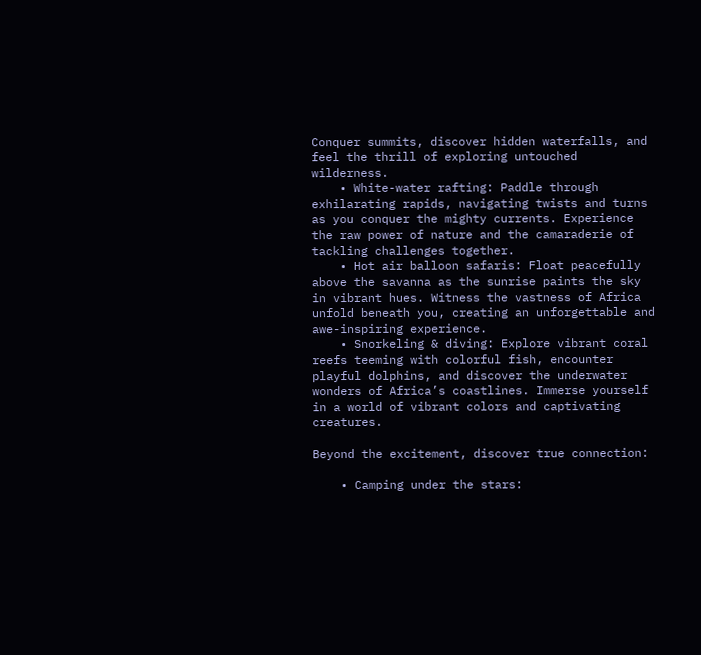Conquer summits, discover hidden waterfalls, and feel the thrill of exploring untouched wilderness.
    • White-water rafting: Paddle through exhilarating rapids, navigating twists and turns as you conquer the mighty currents. Experience the raw power of nature and the camaraderie of tackling challenges together.
    • Hot air balloon safaris: Float peacefully above the savanna as the sunrise paints the sky in vibrant hues. Witness the vastness of Africa unfold beneath you, creating an unforgettable and awe-inspiring experience.
    • Snorkeling & diving: Explore vibrant coral reefs teeming with colorful fish, encounter playful dolphins, and discover the underwater wonders of Africa’s coastlines. Immerse yourself in a world of vibrant colors and captivating creatures.

Beyond the excitement, discover true connection:

    • Camping under the stars: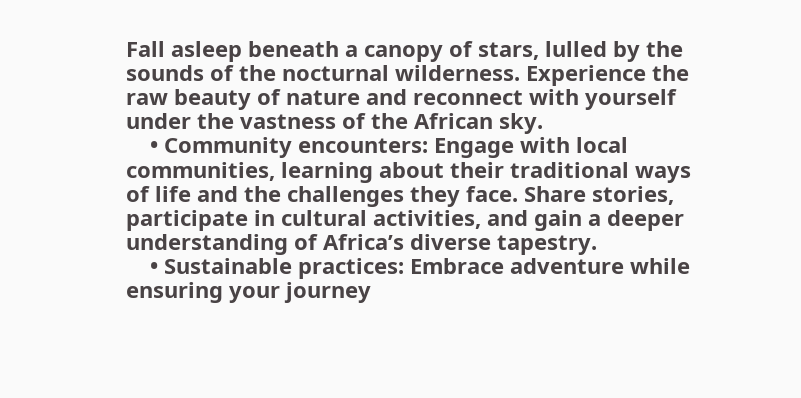Fall asleep beneath a canopy of stars, lulled by the sounds of the nocturnal wilderness. Experience the raw beauty of nature and reconnect with yourself under the vastness of the African sky.
    • Community encounters: Engage with local communities, learning about their traditional ways of life and the challenges they face. Share stories, participate in cultural activities, and gain a deeper understanding of Africa’s diverse tapestry.
    • Sustainable practices: Embrace adventure while ensuring your journey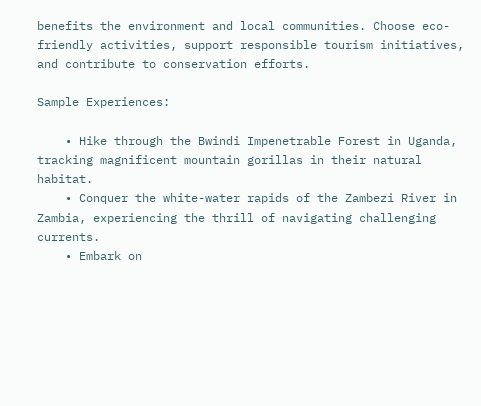benefits the environment and local communities. Choose eco-friendly activities, support responsible tourism initiatives, and contribute to conservation efforts.

Sample Experiences:

    • Hike through the Bwindi Impenetrable Forest in Uganda, tracking magnificent mountain gorillas in their natural habitat.
    • Conquer the white-water rapids of the Zambezi River in Zambia, experiencing the thrill of navigating challenging currents.
    • Embark on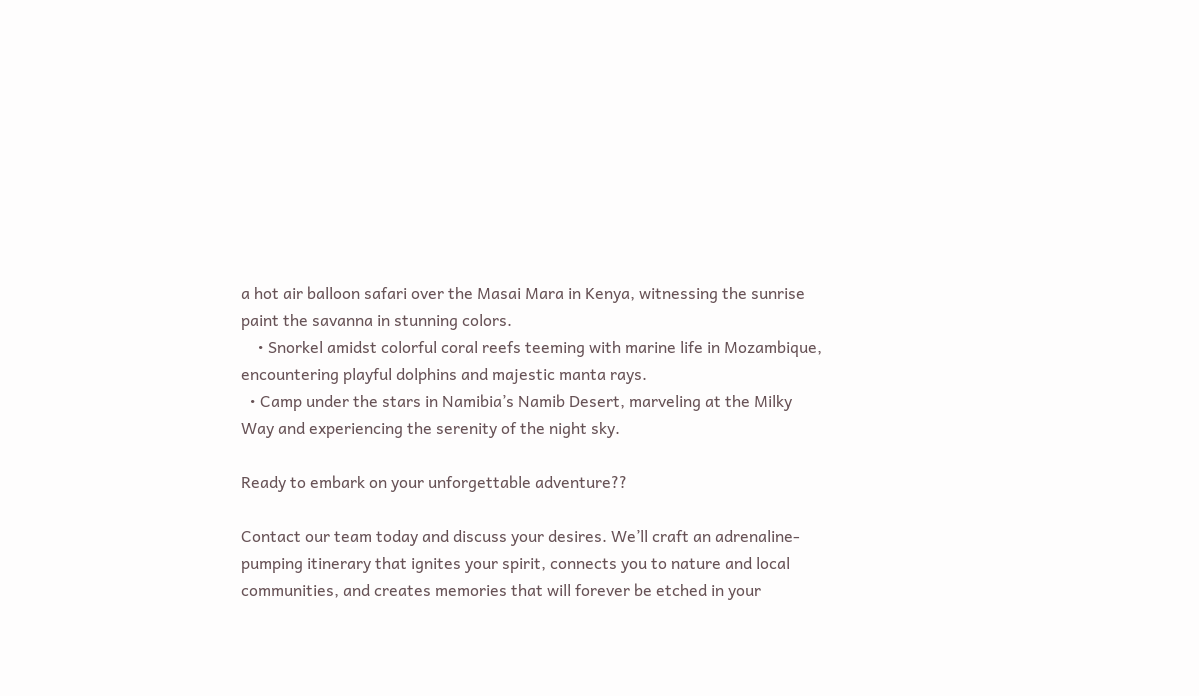a hot air balloon safari over the Masai Mara in Kenya, witnessing the sunrise paint the savanna in stunning colors.
    • Snorkel amidst colorful coral reefs teeming with marine life in Mozambique, encountering playful dolphins and majestic manta rays.
  • Camp under the stars in Namibia’s Namib Desert, marveling at the Milky Way and experiencing the serenity of the night sky.

Ready to embark on your unforgettable adventure??

Contact our team today and discuss your desires. We’ll craft an adrenaline-pumping itinerary that ignites your spirit, connects you to nature and local communities, and creates memories that will forever be etched in your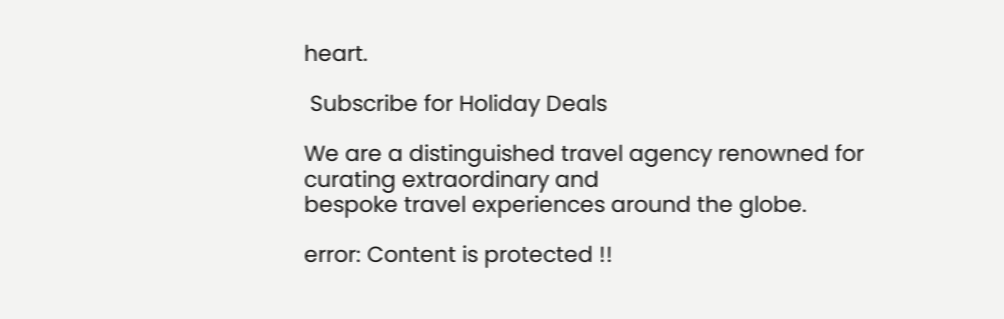heart.

 Subscribe for Holiday Deals

We are a distinguished travel agency renowned for curating extraordinary and
bespoke travel experiences around the globe.

error: Content is protected !!